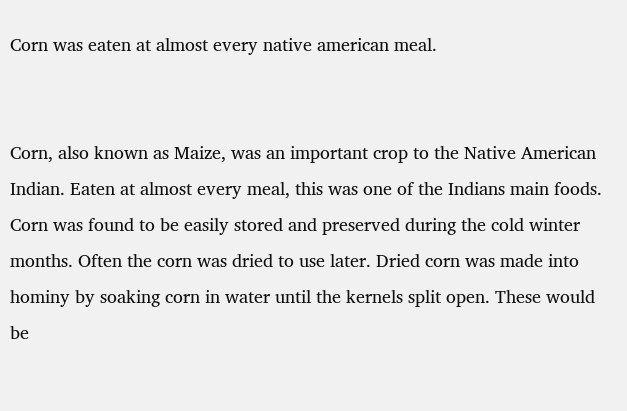Corn was eaten at almost every native american meal.


Corn, also known as Maize, was an important crop to the Native American Indian. Eaten at almost every meal, this was one of the Indians main foods. Corn was found to be easily stored and preserved during the cold winter months. Often the corn was dried to use later. Dried corn was made into hominy by soaking corn in water until the kernels split open. These would be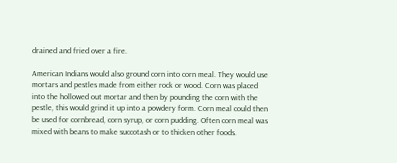drained and fried over a fire.

American Indians would also ground corn into corn meal. They would use mortars and pestles made from either rock or wood. Corn was placed into the hollowed out mortar and then by pounding the corn with the pestle, this would grind it up into a powdery form. Corn meal could then be used for cornbread, corn syrup, or corn pudding. Often corn meal was mixed with beans to make succotash or to thicken other foods.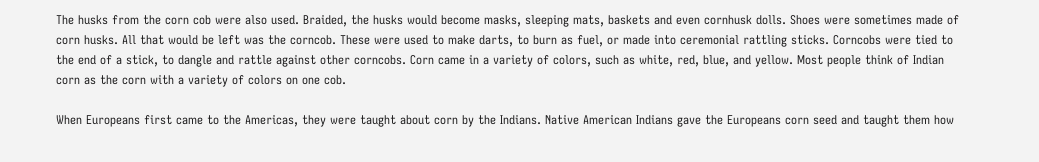The husks from the corn cob were also used. Braided, the husks would become masks, sleeping mats, baskets and even cornhusk dolls. Shoes were sometimes made of corn husks. All that would be left was the corncob. These were used to make darts, to burn as fuel, or made into ceremonial rattling sticks. Corncobs were tied to the end of a stick, to dangle and rattle against other corncobs. Corn came in a variety of colors, such as white, red, blue, and yellow. Most people think of Indian corn as the corn with a variety of colors on one cob.

When Europeans first came to the Americas, they were taught about corn by the Indians. Native American Indians gave the Europeans corn seed and taught them how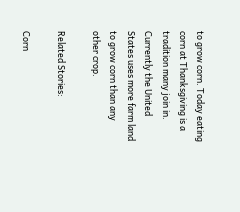to grow corn. Today eating corn at Thanksgiving is a tradition many join in. Currently the United States uses more farm land to grow corn than any other crop.

Related Stories:

Corn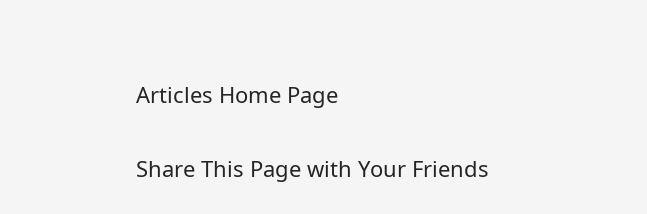Articles Home Page

Share This Page with Your Friends